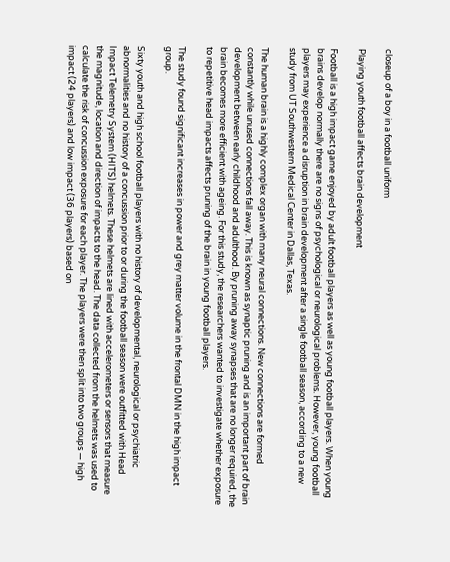closeup of a boy in a football uniform

Playing youth football affects brain development

Football is a high impact game enjoyed by adult football players as well as young football players. When young brains develop normally there are no signs of psychological or neurological problems. However, young football players may experience a disruption in brain development after a single football season, according to a new study from UT Southwestern Medical Center in Dallas, Texas.

The human brain is a highly complex organ with many neural connections. New connections are formed constantly while unused connections fall away. This is known as synaptic pruning and is an important part of brain development between early childhood and adulthood. By pruning away synapses that are no longer required, the brain becomes more efficient with ageing. For this study, the researchers wanted to investigate whether exposure to repetitive head impacts affects pruning of the brain in young football players.

The study found significant increases in power and grey matter volume in the frontal DMN in the high impact group.

Sixty youth and high school football players with no history of developmental, neurological or psychiatric abnormalities and no history of a concussion prior to or during the football season were outfitted with Head Impact Telemetry System (HITS) helmets. These helmets are lined with accelerometers or sensors that measure the magnitude, location and direction of impacts to the head. The data collected from the helmets was used to calculate the risk of concussion exposure for each player. The players were then split into two groups — high impact (24 players) and low impact (36 players) based on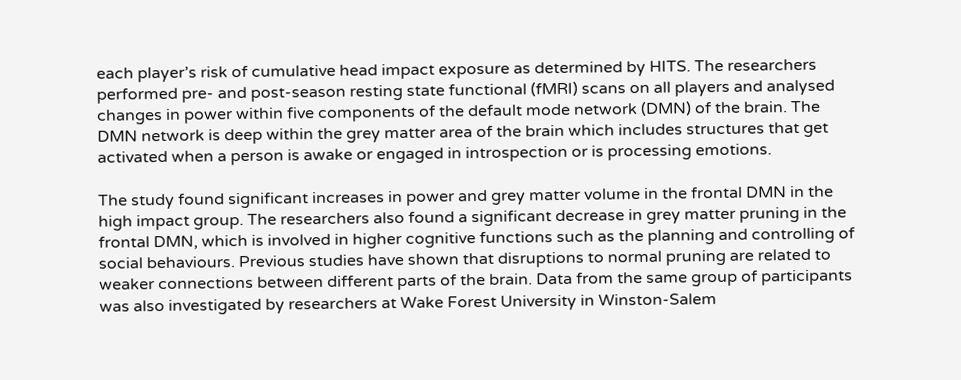each player’s risk of cumulative head impact exposure as determined by HITS. The researchers performed pre- and post-season resting state functional (fMRI) scans on all players and analysed changes in power within five components of the default mode network (DMN) of the brain. The DMN network is deep within the grey matter area of the brain which includes structures that get activated when a person is awake or engaged in introspection or is processing emotions.

The study found significant increases in power and grey matter volume in the frontal DMN in the high impact group. The researchers also found a significant decrease in grey matter pruning in the frontal DMN, which is involved in higher cognitive functions such as the planning and controlling of social behaviours. Previous studies have shown that disruptions to normal pruning are related to weaker connections between different parts of the brain. Data from the same group of participants was also investigated by researchers at Wake Forest University in Winston-Salem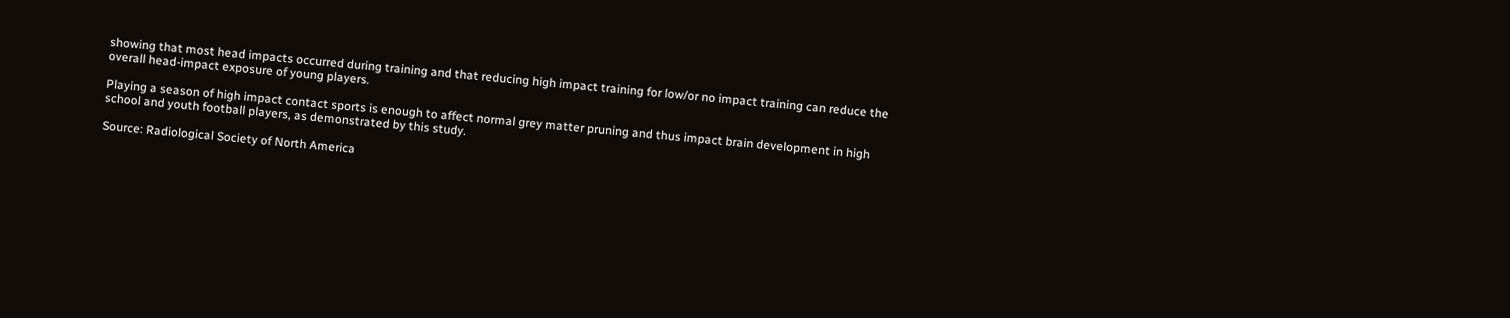showing that most head impacts occurred during training and that reducing high impact training for low/or no impact training can reduce the overall head-impact exposure of young players.

Playing a season of high impact contact sports is enough to affect normal grey matter pruning and thus impact brain development in high school and youth football players, as demonstrated by this study.

Source: Radiological Society of North America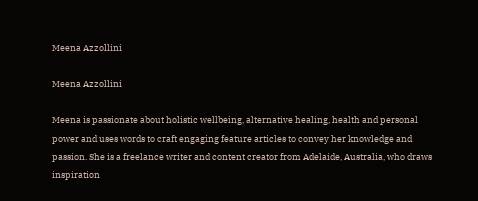Meena Azzollini

Meena Azzollini

Meena is passionate about holistic wellbeing, alternative healing, health and personal power and uses words to craft engaging feature articles to convey her knowledge and passion. She is a freelance writer and content creator from Adelaide, Australia, who draws inspiration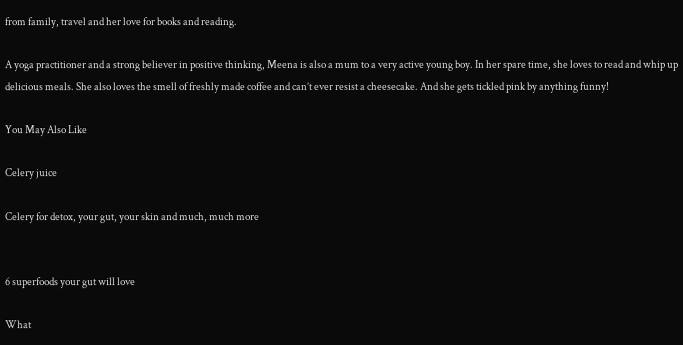from family, travel and her love for books and reading.

A yoga practitioner and a strong believer in positive thinking, Meena is also a mum to a very active young boy. In her spare time, she loves to read and whip up delicious meals. She also loves the smell of freshly made coffee and can’t ever resist a cheesecake. And she gets tickled pink by anything funny!

You May Also Like

Celery juice

Celery for detox, your gut, your skin and much, much more


6 superfoods your gut will love

What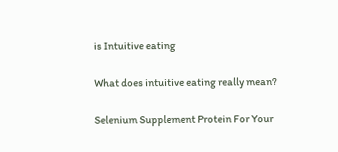is Intuitive eating

What does intuitive eating really mean?

Selenium Supplement Protein For Your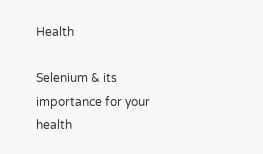Health

Selenium & its importance for your health